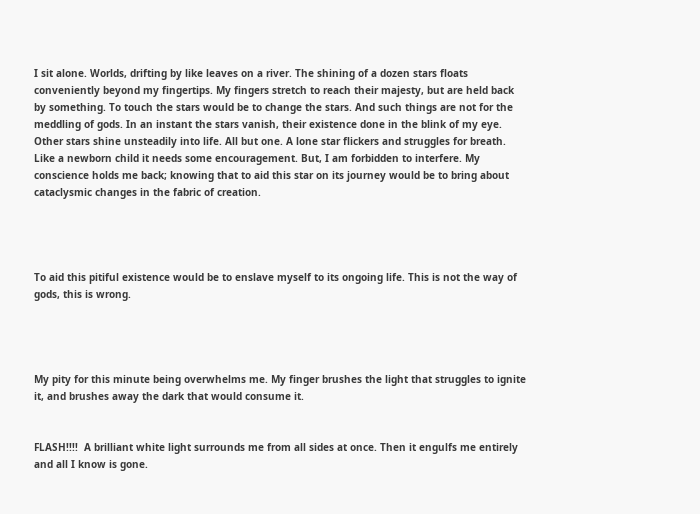I sit alone. Worlds, drifting by like leaves on a river. The shining of a dozen stars floats conveniently beyond my fingertips. My fingers stretch to reach their majesty, but are held back by something. To touch the stars would be to change the stars. And such things are not for the meddling of gods. In an instant the stars vanish, their existence done in the blink of my eye. Other stars shine unsteadily into life. All but one. A lone star flickers and struggles for breath. Like a newborn child it needs some encouragement. But, I am forbidden to interfere. My conscience holds me back; knowing that to aid this star on its journey would be to bring about cataclysmic changes in the fabric of creation.




To aid this pitiful existence would be to enslave myself to its ongoing life. This is not the way of gods, this is wrong.




My pity for this minute being overwhelms me. My finger brushes the light that struggles to ignite it, and brushes away the dark that would consume it.


FLASH!!!!  A brilliant white light surrounds me from all sides at once. Then it engulfs me entirely and all I know is gone.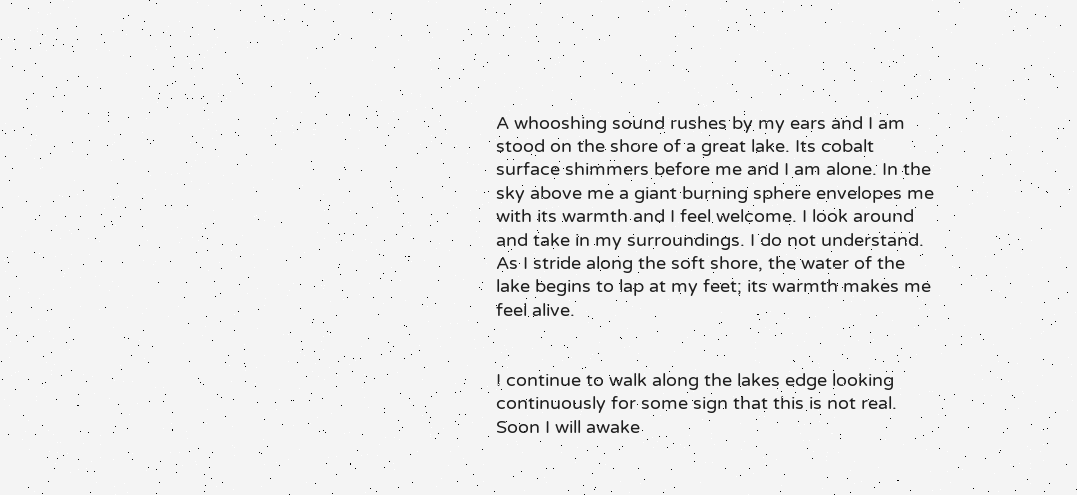A whooshing sound rushes by my ears and I am stood on the shore of a great lake. Its cobalt surface shimmers before me and I am alone. In the sky above me a giant burning sphere envelopes me with its warmth and I feel welcome. I look around and take in my surroundings. I do not understand. As I stride along the soft shore, the water of the lake begins to lap at my feet; its warmth makes me feel alive.


I continue to walk along the lakes edge looking continuously for some sign that this is not real. Soon I will awake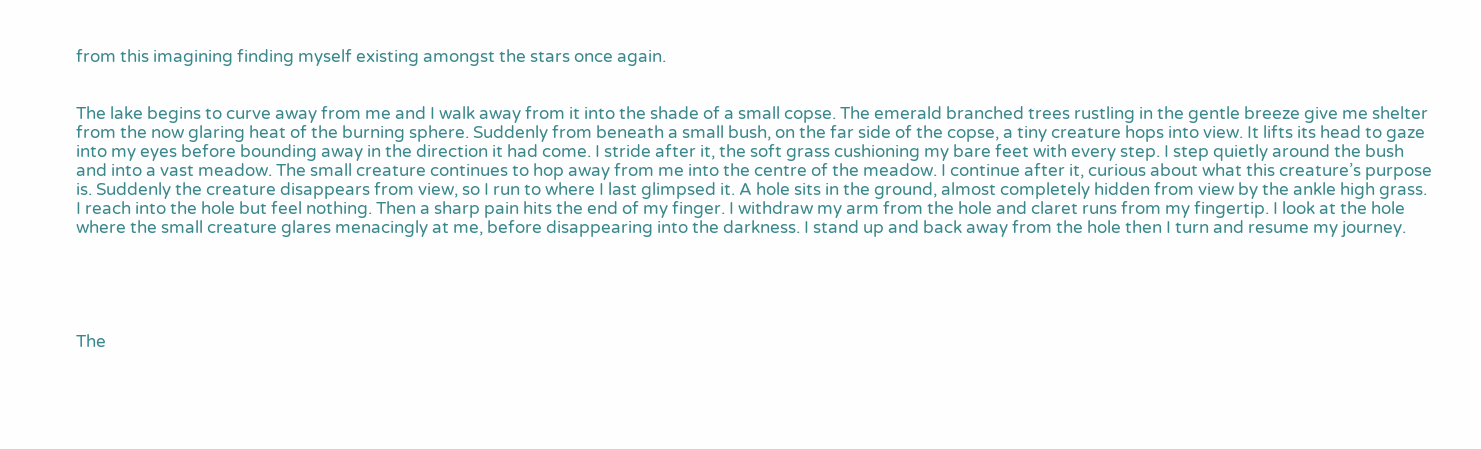from this imagining finding myself existing amongst the stars once again.


The lake begins to curve away from me and I walk away from it into the shade of a small copse. The emerald branched trees rustling in the gentle breeze give me shelter from the now glaring heat of the burning sphere. Suddenly from beneath a small bush, on the far side of the copse, a tiny creature hops into view. It lifts its head to gaze into my eyes before bounding away in the direction it had come. I stride after it, the soft grass cushioning my bare feet with every step. I step quietly around the bush and into a vast meadow. The small creature continues to hop away from me into the centre of the meadow. I continue after it, curious about what this creature’s purpose is. Suddenly the creature disappears from view, so I run to where I last glimpsed it. A hole sits in the ground, almost completely hidden from view by the ankle high grass. I reach into the hole but feel nothing. Then a sharp pain hits the end of my finger. I withdraw my arm from the hole and claret runs from my fingertip. I look at the hole where the small creature glares menacingly at me, before disappearing into the darkness. I stand up and back away from the hole then I turn and resume my journey.





The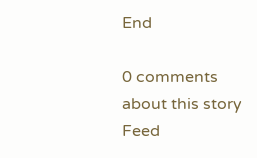End

0 comments about this story Feed